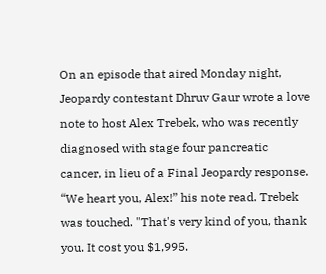On an episode that aired Monday night, Jeopardy contestant Dhruv Gaur wrote a love note to host Alex Trebek, who was recently diagnosed with stage four pancreatic cancer, in lieu of a Final Jeopardy response. “We heart you, Alex!” his note read. Trebek was touched. "That's very kind of you, thank you. It cost you $1,995.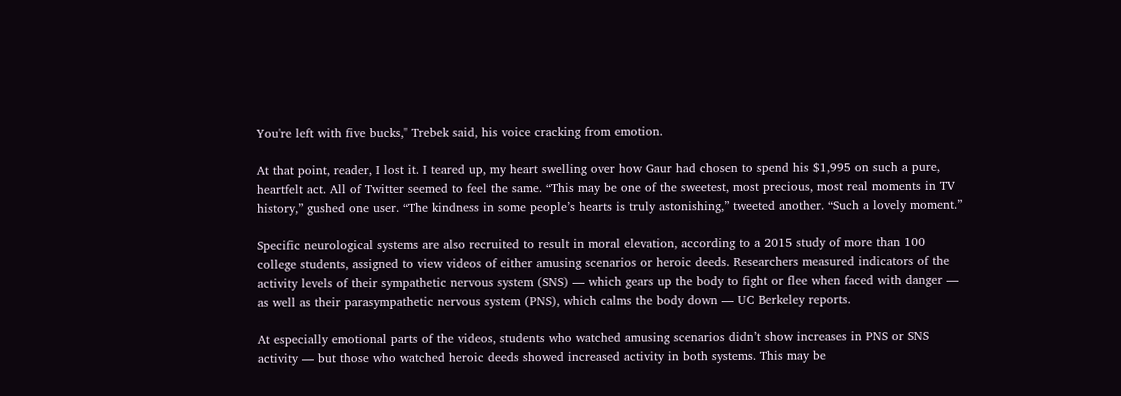You're left with five bucks," Trebek said, his voice cracking from emotion.

At that point, reader, I lost it. I teared up, my heart swelling over how Gaur had chosen to spend his $1,995 on such a pure, heartfelt act. All of Twitter seemed to feel the same. “This may be one of the sweetest, most precious, most real moments in TV history,” gushed one user. “The kindness in some people’s hearts is truly astonishing,” tweeted another. “Such a lovely moment.”

Specific neurological systems are also recruited to result in moral elevation, according to a 2015 study of more than 100 college students, assigned to view videos of either amusing scenarios or heroic deeds. Researchers measured indicators of the activity levels of their sympathetic nervous system (SNS) — which gears up the body to fight or flee when faced with danger — as well as their parasympathetic nervous system (PNS), which calms the body down — UC Berkeley reports.

At especially emotional parts of the videos, students who watched amusing scenarios didn’t show increases in PNS or SNS activity — but those who watched heroic deeds showed increased activity in both systems. This may be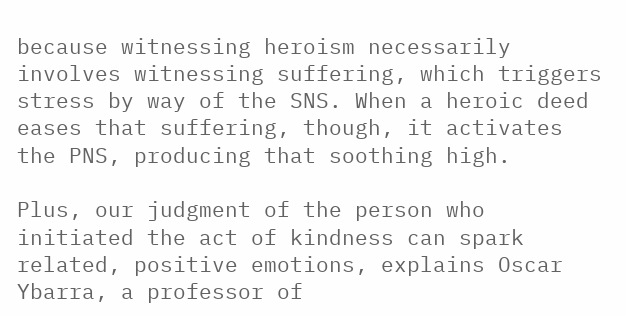because witnessing heroism necessarily involves witnessing suffering, which triggers stress by way of the SNS. When a heroic deed eases that suffering, though, it activates the PNS, producing that soothing high.

Plus, our judgment of the person who initiated the act of kindness can spark related, positive emotions, explains Oscar Ybarra, a professor of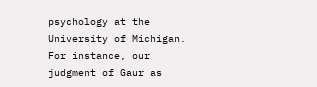psychology at the University of Michigan. For instance, our judgment of Gaur as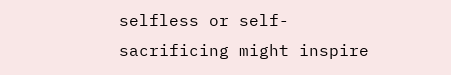selfless or self-sacrificing might inspire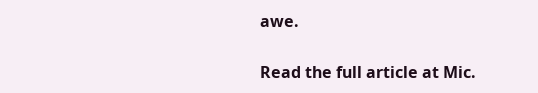awe.

Read the full article at Mic.